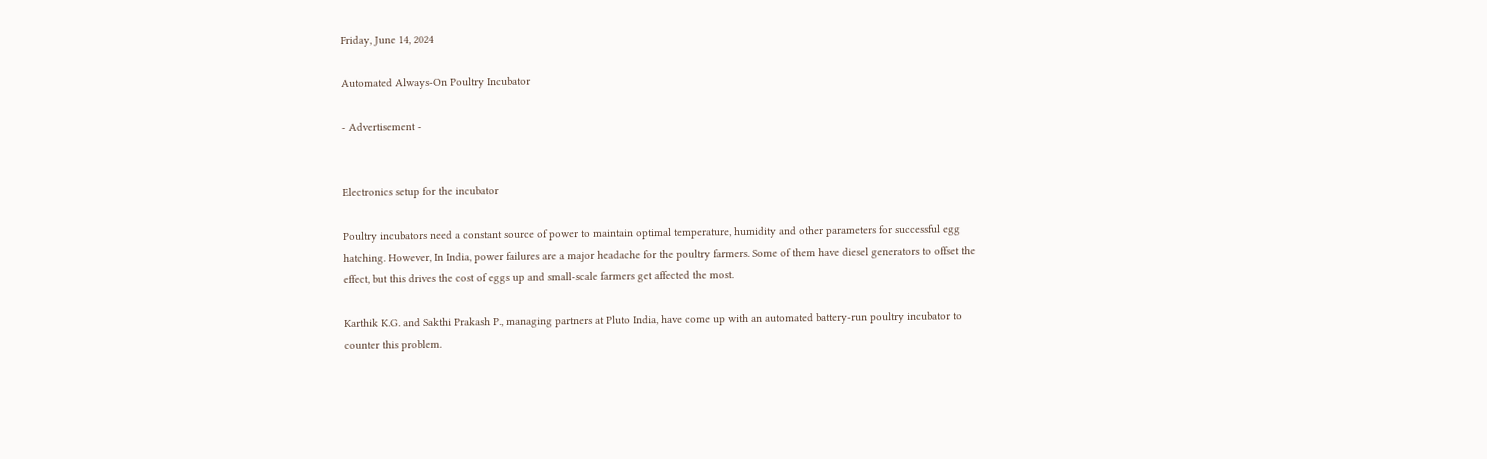Friday, June 14, 2024

Automated Always-On Poultry Incubator

- Advertisement -


Electronics setup for the incubator

Poultry incubators need a constant source of power to maintain optimal temperature, humidity and other parameters for successful egg hatching. However, In India, power failures are a major headache for the poultry farmers. Some of them have diesel generators to offset the effect, but this drives the cost of eggs up and small-scale farmers get affected the most.

Karthik K.G. and Sakthi Prakash P., managing partners at Pluto India, have come up with an automated battery-run poultry incubator to counter this problem.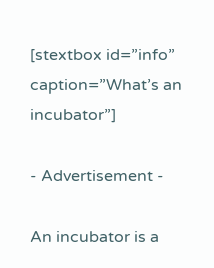[stextbox id=”info” caption=”What’s an incubator”]

- Advertisement -

An incubator is a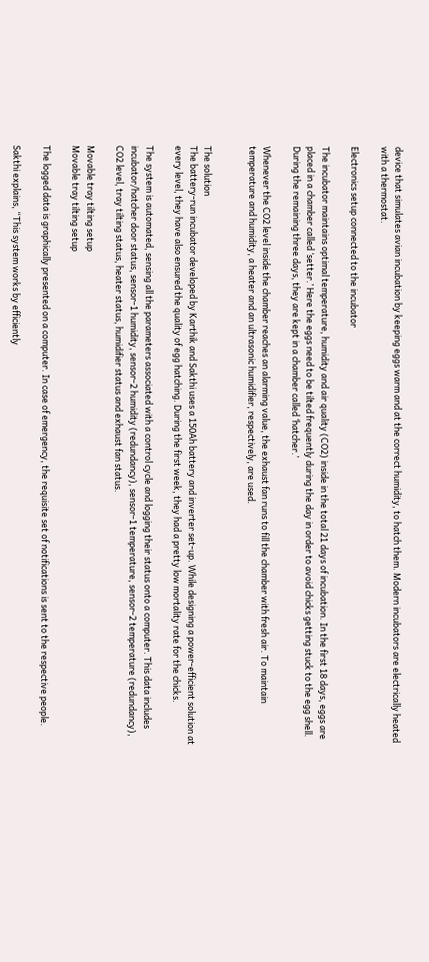device that simulates avian incubation by keeping eggs warm and at the correct humidity, to hatch them. Modern incubators are electrically heated with a thermostat.

Electronics setup connected to the incubator

The incubator maintains optimal temperature, humidity and air quality (CO2) inside in the total 21 days of incubation. In the first 18 days, eggs are placed in a chamber called ‘setter.’ Here the eggs need to be tilted frequently during the day in order to avoid chicks getting stuck to the egg shell. During the remaining three days, they are kept in a chamber called ‘hatcher.’

Whenever the CO2 level inside the chamber reaches an alarming value, the exhaust fan runs to fill the chamber with fresh air. To maintain temperature and humidity, a heater and an ultrasonic humidifier, respectively, are used.


The solution
The battery-run incubator developed by Karthik and Sakthi uses a 150Ah battery and inverter set-up. While designing a power-efficient solution at every level, they have also ensured the quality of egg hatching. During the first week, they had a pretty low mortality rate for the chicks.

The system is automated, sensing all the parameters associated with a control cycle and logging their status onto a computer. This data includes incubator/hatcher door status, sensor-1 humidity, sensor-2 humidity (redundancy), sensor-1 temperature, sensor-2 temperature (redundancy), CO2 level, tray tilting status, heater status, humidifier status and exhaust fan status.

Movable tray tilting setup
Movable tray tilting setup

The logged data is graphically presented on a computer. In case of emergency, the requisite set of notifications is sent to the respective people.

Sakthi explains, “This system works by efficiently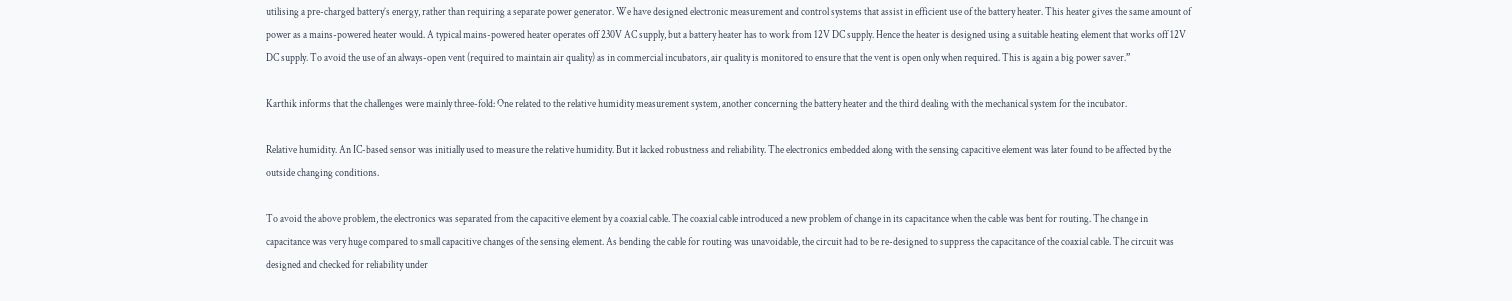utilising a pre-charged battery’s energy, rather than requiring a separate power generator. We have designed electronic measurement and control systems that assist in efficient use of the battery heater. This heater gives the same amount of power as a mains-powered heater would. A typical mains-powered heater operates off 230V AC supply, but a battery heater has to work from 12V DC supply. Hence the heater is designed using a suitable heating element that works off 12V DC supply. To avoid the use of an always-open vent (required to maintain air quality) as in commercial incubators, air quality is monitored to ensure that the vent is open only when required. This is again a big power saver.”

Karthik informs that the challenges were mainly three-fold: One related to the relative humidity measurement system, another concerning the battery heater and the third dealing with the mechanical system for the incubator.

Relative humidity. An IC-based sensor was initially used to measure the relative humidity. But it lacked robustness and reliability. The electronics embedded along with the sensing capacitive element was later found to be affected by the outside changing conditions.

To avoid the above problem, the electronics was separated from the capacitive element by a coaxial cable. The coaxial cable introduced a new problem of change in its capacitance when the cable was bent for routing. The change in capacitance was very huge compared to small capacitive changes of the sensing element. As bending the cable for routing was unavoidable, the circuit had to be re-designed to suppress the capacitance of the coaxial cable. The circuit was designed and checked for reliability under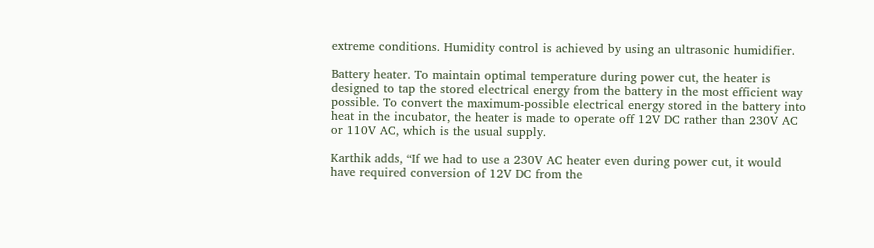extreme conditions. Humidity control is achieved by using an ultrasonic humidifier.

Battery heater. To maintain optimal temperature during power cut, the heater is designed to tap the stored electrical energy from the battery in the most efficient way possible. To convert the maximum-possible electrical energy stored in the battery into heat in the incubator, the heater is made to operate off 12V DC rather than 230V AC or 110V AC, which is the usual supply.

Karthik adds, “If we had to use a 230V AC heater even during power cut, it would have required conversion of 12V DC from the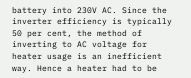battery into 230V AC. Since the inverter efficiency is typically 50 per cent, the method of inverting to AC voltage for heater usage is an inefficient way. Hence a heater had to be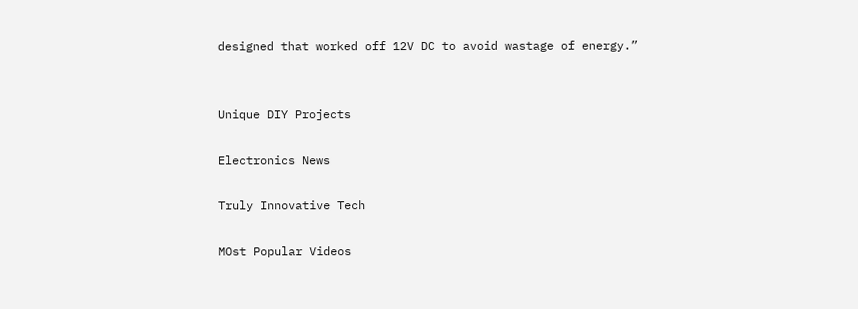designed that worked off 12V DC to avoid wastage of energy.”


Unique DIY Projects

Electronics News

Truly Innovative Tech

MOst Popular Videos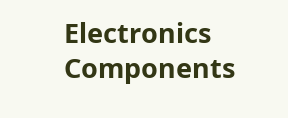Electronics Components